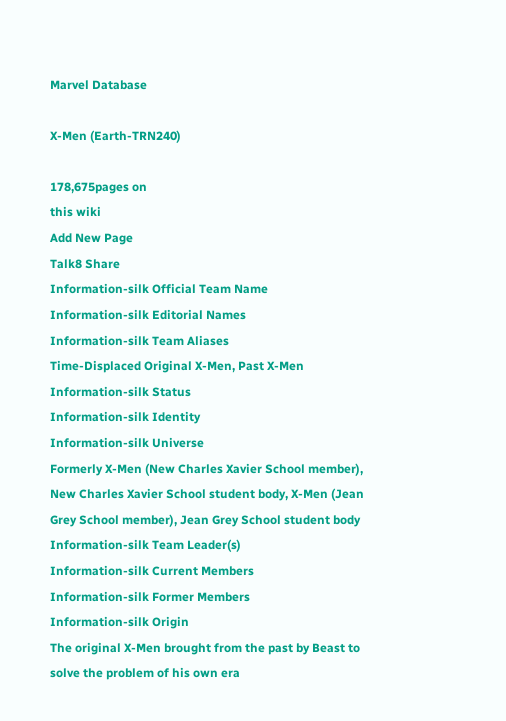Marvel Database

X-Men (Earth-TRN240)

178,675pages on
this wiki
Add New Page
Talk8 Share
Information-silk Official Team Name
Information-silk Editorial Names
Information-silk Team Aliases
Time-Displaced Original X-Men, Past X-Men
Information-silk Status
Information-silk Identity
Information-silk Universe
Formerly X-Men (New Charles Xavier School member), New Charles Xavier School student body, X-Men (Jean Grey School member), Jean Grey School student body
Information-silk Team Leader(s)
Information-silk Current Members
Information-silk Former Members
Information-silk Origin
The original X-Men brought from the past by Beast to solve the problem of his own era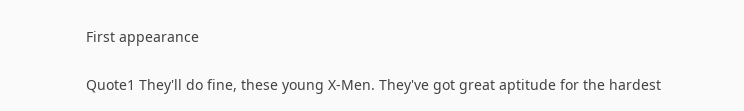First appearance

Quote1 They'll do fine, these young X-Men. They've got great aptitude for the hardest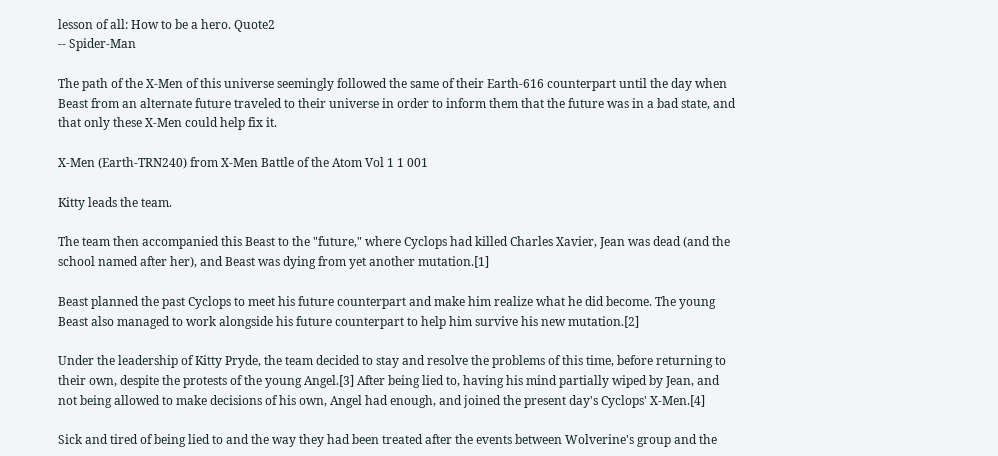lesson of all: How to be a hero. Quote2
-- Spider-Man

The path of the X-Men of this universe seemingly followed the same of their Earth-616 counterpart until the day when Beast from an alternate future traveled to their universe in order to inform them that the future was in a bad state, and that only these X-Men could help fix it.

X-Men (Earth-TRN240) from X-Men Battle of the Atom Vol 1 1 001

Kitty leads the team.

The team then accompanied this Beast to the "future," where Cyclops had killed Charles Xavier, Jean was dead (and the school named after her), and Beast was dying from yet another mutation.[1]

Beast planned the past Cyclops to meet his future counterpart and make him realize what he did become. The young Beast also managed to work alongside his future counterpart to help him survive his new mutation.[2]

Under the leadership of Kitty Pryde, the team decided to stay and resolve the problems of this time, before returning to their own, despite the protests of the young Angel.[3] After being lied to, having his mind partially wiped by Jean, and not being allowed to make decisions of his own, Angel had enough, and joined the present day's Cyclops' X-Men.[4]

Sick and tired of being lied to and the way they had been treated after the events between Wolverine's group and the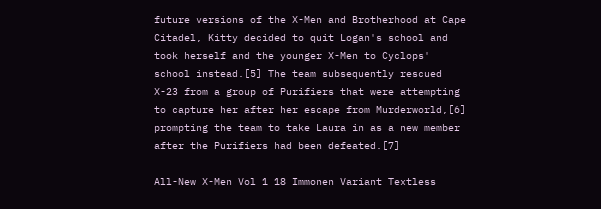future versions of the X-Men and Brotherhood at Cape Citadel, Kitty decided to quit Logan's school and took herself and the younger X-Men to Cyclops' school instead.[5] The team subsequently rescued X-23 from a group of Purifiers that were attempting to capture her after her escape from Murderworld,[6] prompting the team to take Laura in as a new member after the Purifiers had been defeated.[7]

All-New X-Men Vol 1 18 Immonen Variant Textless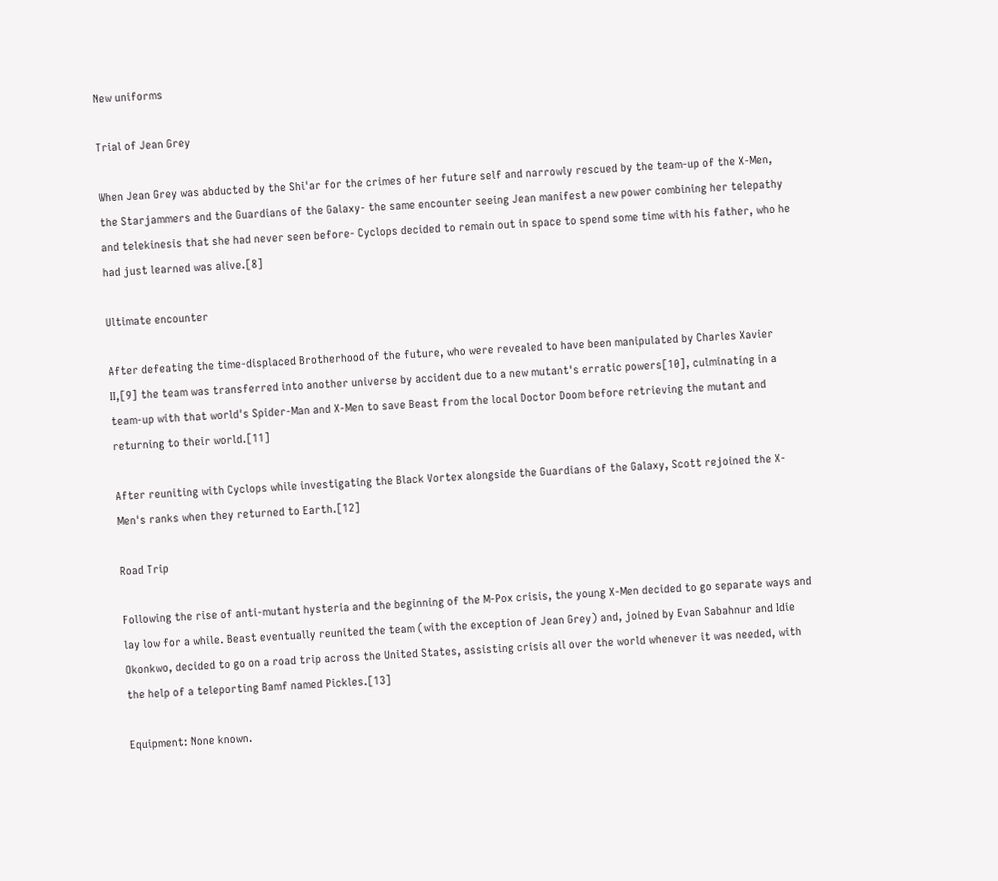New uniforms

Trial of Jean Grey

When Jean Grey was abducted by the Shi'ar for the crimes of her future self and narrowly rescued by the team-up of the X-Men, the Starjammers and the Guardians of the Galaxy- the same encounter seeing Jean manifest a new power combining her telepathy and telekinesis that she had never seen before- Cyclops decided to remain out in space to spend some time with his father, who he had just learned was alive.[8]

Ultimate encounter

After defeating the time-displaced Brotherhood of the future, who were revealed to have been manipulated by Charles Xavier II,[9] the team was transferred into another universe by accident due to a new mutant's erratic powers[10], culminating in a team-up with that world's Spider-Man and X-Men to save Beast from the local Doctor Doom before retrieving the mutant and returning to their world.[11]

After reuniting with Cyclops while investigating the Black Vortex alongside the Guardians of the Galaxy, Scott rejoined the X-Men's ranks when they returned to Earth.[12]

Road Trip

Following the rise of anti-mutant hysteria and the beginning of the M-Pox crisis, the young X-Men decided to go separate ways and lay low for a while. Beast eventually reunited the team (with the exception of Jean Grey) and, joined by Evan Sabahnur and Idie Okonkwo, decided to go on a road trip across the United States, assisting crisis all over the world whenever it was needed, with the help of a teleporting Bamf named Pickles.[13]

Equipment: None known.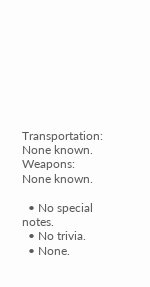Transportation: None known.
Weapons: None known.

  • No special notes.
  • No trivia.
  • None.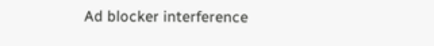Ad blocker interference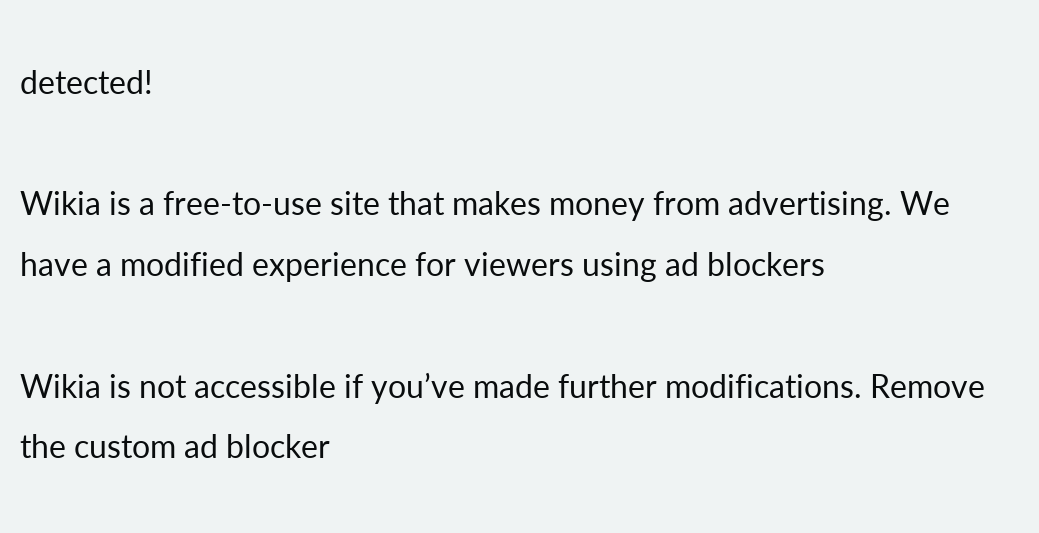detected!

Wikia is a free-to-use site that makes money from advertising. We have a modified experience for viewers using ad blockers

Wikia is not accessible if you’ve made further modifications. Remove the custom ad blocker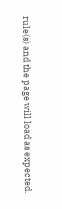rule(s) and the page will load as expected.